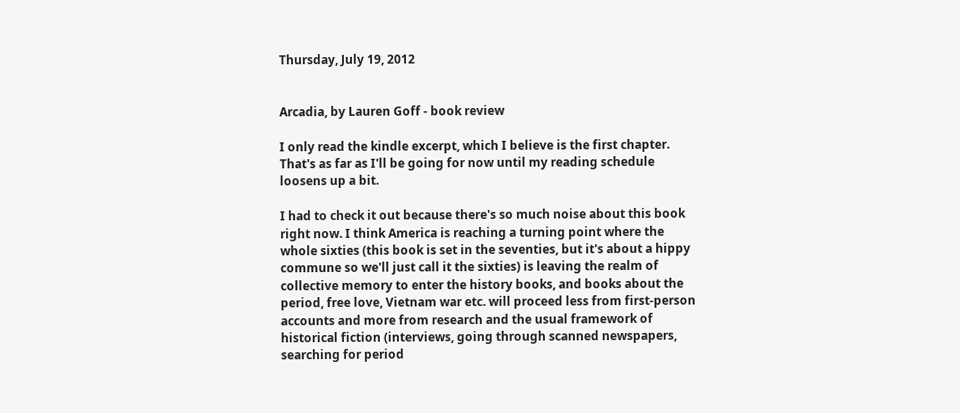Thursday, July 19, 2012


Arcadia, by Lauren Goff - book review

I only read the kindle excerpt, which I believe is the first chapter. That's as far as I'll be going for now until my reading schedule loosens up a bit.

I had to check it out because there's so much noise about this book right now. I think America is reaching a turning point where the whole sixties (this book is set in the seventies, but it's about a hippy commune so we'll just call it the sixties) is leaving the realm of collective memory to enter the history books, and books about the period, free love, Vietnam war etc. will proceed less from first-person accounts and more from research and the usual framework of historical fiction (interviews, going through scanned newspapers, searching for period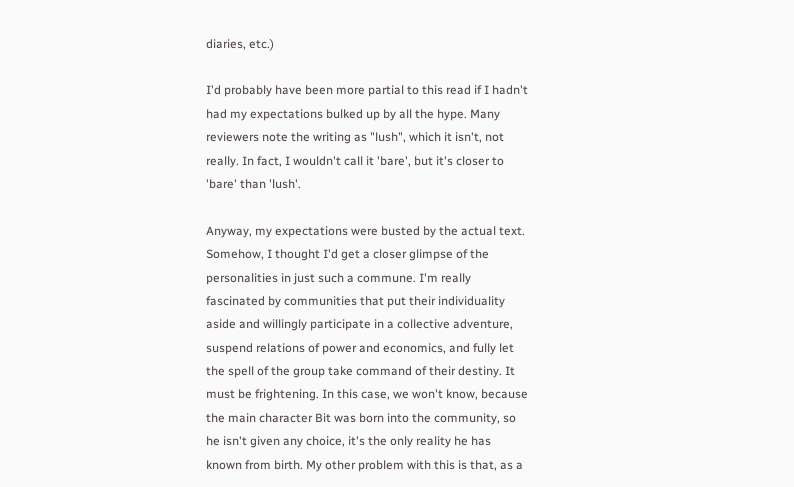diaries, etc.)

I'd probably have been more partial to this read if I hadn't had my expectations bulked up by all the hype. Many reviewers note the writing as "lush", which it isn't, not really. In fact, I wouldn't call it 'bare', but it's closer to 'bare' than 'lush'.

Anyway, my expectations were busted by the actual text. Somehow, I thought I'd get a closer glimpse of the personalities in just such a commune. I'm really fascinated by communities that put their individuality aside and willingly participate in a collective adventure, suspend relations of power and economics, and fully let the spell of the group take command of their destiny. It must be frightening. In this case, we won't know, because the main character Bit was born into the community, so he isn't given any choice, it's the only reality he has known from birth. My other problem with this is that, as a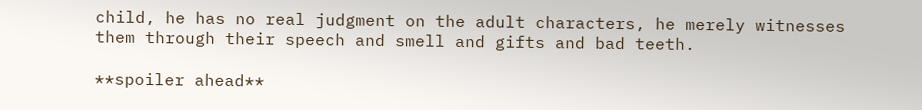child, he has no real judgment on the adult characters, he merely witnesses them through their speech and smell and gifts and bad teeth.

**spoiler ahead**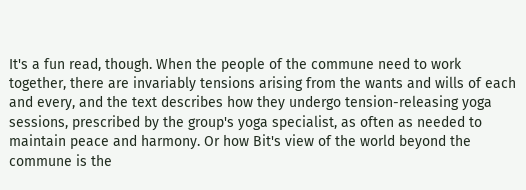It's a fun read, though. When the people of the commune need to work together, there are invariably tensions arising from the wants and wills of each and every, and the text describes how they undergo tension-releasing yoga sessions, prescribed by the group's yoga specialist, as often as needed to maintain peace and harmony. Or how Bit's view of the world beyond the commune is the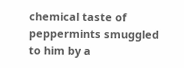chemical taste of peppermints smuggled to him by a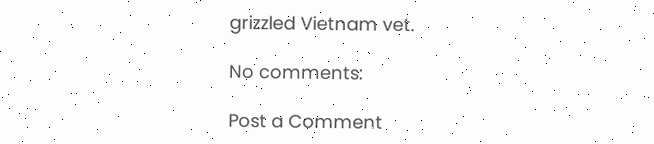grizzled Vietnam vet.

No comments:

Post a Comment